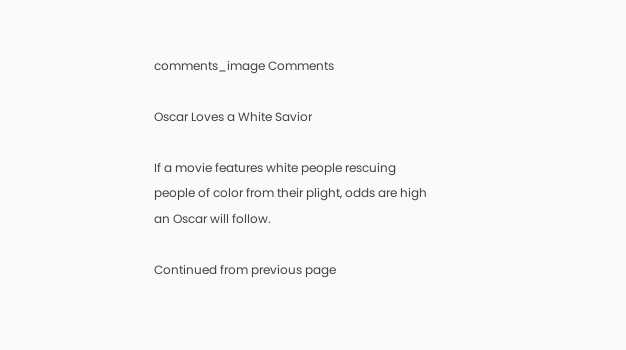comments_image Comments

Oscar Loves a White Savior

If a movie features white people rescuing people of color from their plight, odds are high an Oscar will follow.

Continued from previous page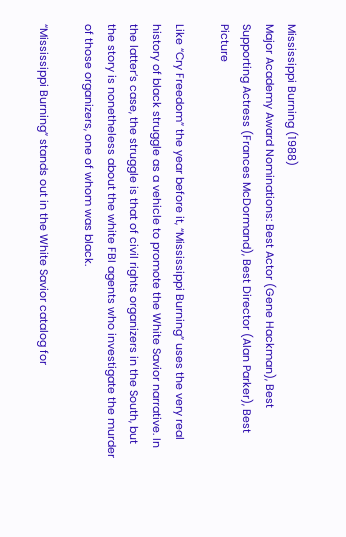Mississippi Burning (1988)
Major Academy Award Nominations: Best Actor (Gene Hackman), Best Supporting Actress (Frances McDormand), Best Director (Alan Parker), Best Picture

Like “Cry Freedom” the year before it, “Mississippi Burning” uses the very real history of black struggle as a vehicle to promote the White Savior narrative. In the latter’s case, the struggle is that of civil rights organizers in the South, but the story is nonetheless about the white FBI agents who investigate the murder of those organizers, one of whom was black.

“Mississippi Burning” stands out in the White Savior catalog for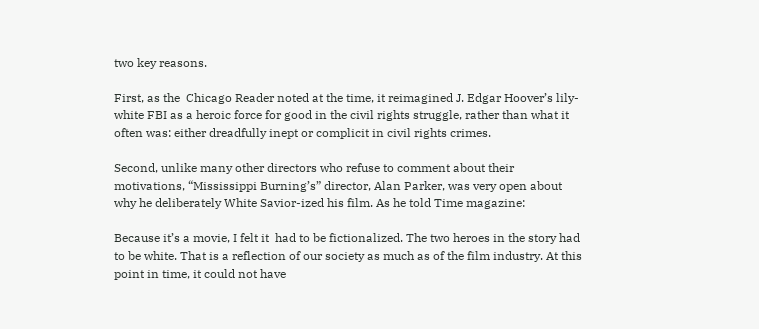two key reasons.

First, as the  Chicago Reader noted at the time, it reimagined J. Edgar Hoover’s lily-white FBI as a heroic force for good in the civil rights struggle, rather than what it often was: either dreadfully inept or complicit in civil rights crimes.

Second, unlike many other directors who refuse to comment about their motivations, “Mississippi Burning’s” director, Alan Parker, was very open about why he deliberately White Savior-ized his film. As he told Time magazine:

Because it’s a movie, I felt it  had to be fictionalized. The two heroes in the story had to be white. That is a reflection of our society as much as of the film industry. At this point in time, it could not have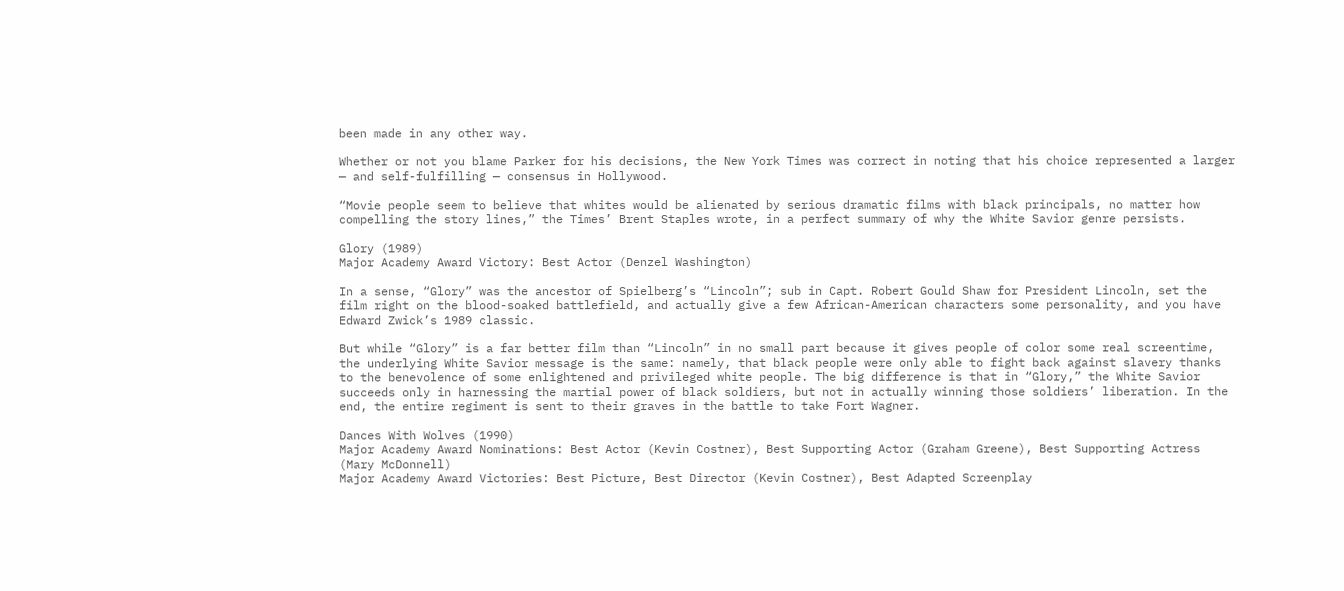been made in any other way.

Whether or not you blame Parker for his decisions, the New York Times was correct in noting that his choice represented a larger — and self-fulfilling — consensus in Hollywood.

“Movie people seem to believe that whites would be alienated by serious dramatic films with black principals, no matter how compelling the story lines,” the Times’ Brent Staples wrote, in a perfect summary of why the White Savior genre persists.

Glory (1989)
Major Academy Award Victory: Best Actor (Denzel Washington)

In a sense, “Glory” was the ancestor of Spielberg’s “Lincoln”; sub in Capt. Robert Gould Shaw for President Lincoln, set the film right on the blood-soaked battlefield, and actually give a few African-American characters some personality, and you have Edward Zwick’s 1989 classic.

But while “Glory” is a far better film than “Lincoln” in no small part because it gives people of color some real screentime, the underlying White Savior message is the same: namely, that black people were only able to fight back against slavery thanks to the benevolence of some enlightened and privileged white people. The big difference is that in “Glory,” the White Savior succeeds only in harnessing the martial power of black soldiers, but not in actually winning those soldiers’ liberation. In the end, the entire regiment is sent to their graves in the battle to take Fort Wagner.

Dances With Wolves (1990)
Major Academy Award Nominations: Best Actor (Kevin Costner), Best Supporting Actor (Graham Greene), Best Supporting Actress (Mary McDonnell)
Major Academy Award Victories: Best Picture, Best Director (Kevin Costner), Best Adapted Screenplay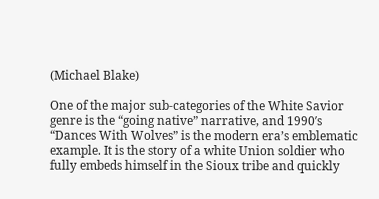(Michael Blake)

One of the major sub-categories of the White Savior genre is the “going native” narrative, and 1990′s “Dances With Wolves” is the modern era’s emblematic example. It is the story of a white Union soldier who fully embeds himself in the Sioux tribe and quickly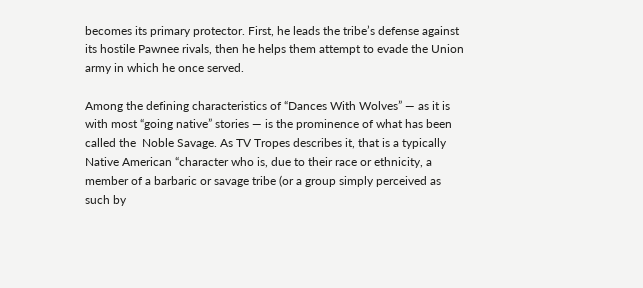becomes its primary protector. First, he leads the tribe’s defense against its hostile Pawnee rivals, then he helps them attempt to evade the Union army in which he once served.

Among the defining characteristics of “Dances With Wolves” — as it is with most “going native” stories — is the prominence of what has been called the  Noble Savage. As TV Tropes describes it, that is a typically Native American “character who is, due to their race or ethnicity, a member of a barbaric or savage tribe (or a group simply perceived as such by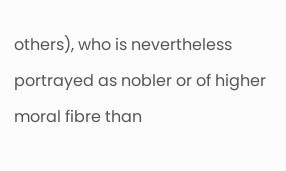others), who is nevertheless portrayed as nobler or of higher moral fibre than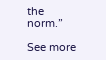the norm.”

See more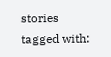stories tagged with: